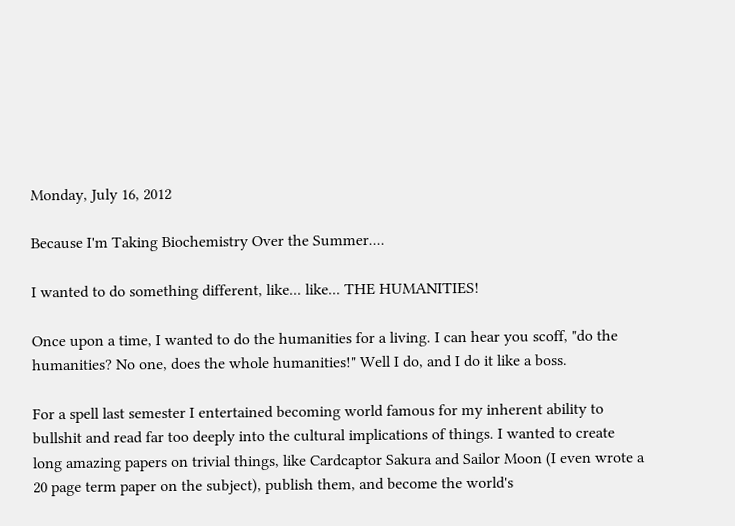Monday, July 16, 2012

Because I'm Taking Biochemistry Over the Summer....

I wanted to do something different, like... like... THE HUMANITIES!

Once upon a time, I wanted to do the humanities for a living. I can hear you scoff, "do the humanities? No one, does the whole humanities!" Well I do, and I do it like a boss.

For a spell last semester I entertained becoming world famous for my inherent ability to bullshit and read far too deeply into the cultural implications of things. I wanted to create long amazing papers on trivial things, like Cardcaptor Sakura and Sailor Moon (I even wrote a 20 page term paper on the subject), publish them, and become the world's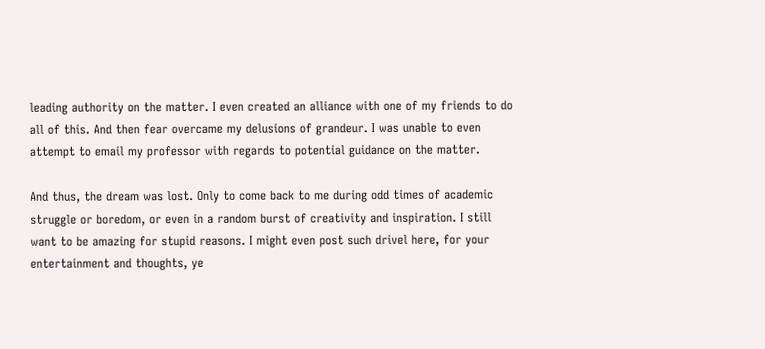leading authority on the matter. I even created an alliance with one of my friends to do all of this. And then fear overcame my delusions of grandeur. I was unable to even attempt to email my professor with regards to potential guidance on the matter.

And thus, the dream was lost. Only to come back to me during odd times of academic struggle or boredom, or even in a random burst of creativity and inspiration. I still want to be amazing for stupid reasons. I might even post such drivel here, for your entertainment and thoughts, ye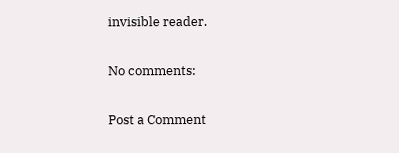invisible reader.

No comments:

Post a Comment